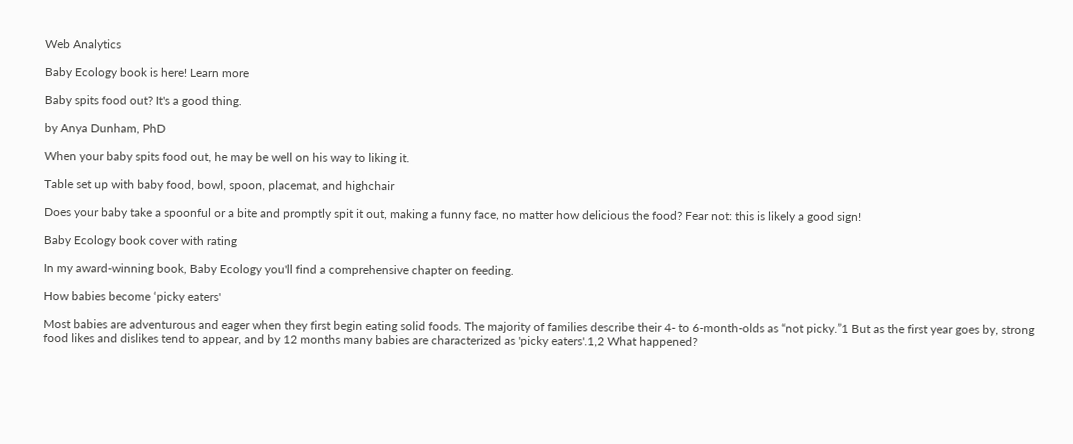Web Analytics

Baby Ecology book is here! Learn more

Baby spits food out? It's a good thing.

by Anya Dunham, PhD

When your baby spits food out, he may be well on his way to liking it.

Table set up with baby food, bowl, spoon, placemat, and highchair

Does your baby take a spoonful or a bite and promptly spit it out, making a funny face, no matter how delicious the food? Fear not: this is likely a good sign!

Baby Ecology book cover with rating

In my award-winning book, Baby Ecology you'll find a comprehensive chapter on feeding.

How babies become ‘picky eaters'

Most babies are adventurous and eager when they first begin eating solid foods. The majority of families describe their 4- to 6-month-olds as “not picky.”1 But as the first year goes by, strong food likes and dislikes tend to appear, and by 12 months many babies are characterized as 'picky eaters'.1,2 What happened?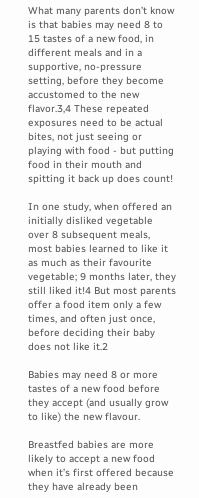What many parents don’t know is that babies may need 8 to 15 tastes of a new food, in different meals and in a supportive, no-pressure setting, before they become accustomed to the new flavor.3,4 These repeated exposures need to be actual bites, not just seeing or playing with food - but putting food in their mouth and spitting it back up does count!

In one study, when offered an initially disliked vegetable over 8 subsequent meals, most babies learned to like it as much as their favourite vegetable; 9 months later, they still liked it!4 But most parents offer a food item only a few times, and often just once, before deciding their baby does not like it.2

Babies may need 8 or more tastes of a new food before they accept (and usually grow to like) the new flavour.

Breastfed babies are more likely to accept a new food when it’s first offered because they have already been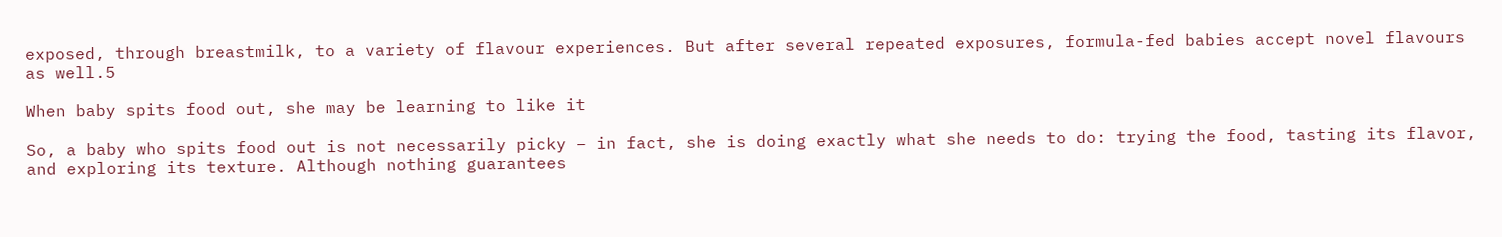exposed, through breastmilk, to a variety of flavour experiences. But after several repeated exposures, formula-fed babies accept novel flavours as well.5

When baby spits food out, she may be learning to like it

So, a baby who spits food out is not necessarily picky – in fact, she is doing exactly what she needs to do: trying the food, tasting its flavor, and exploring its texture. Although nothing guarantees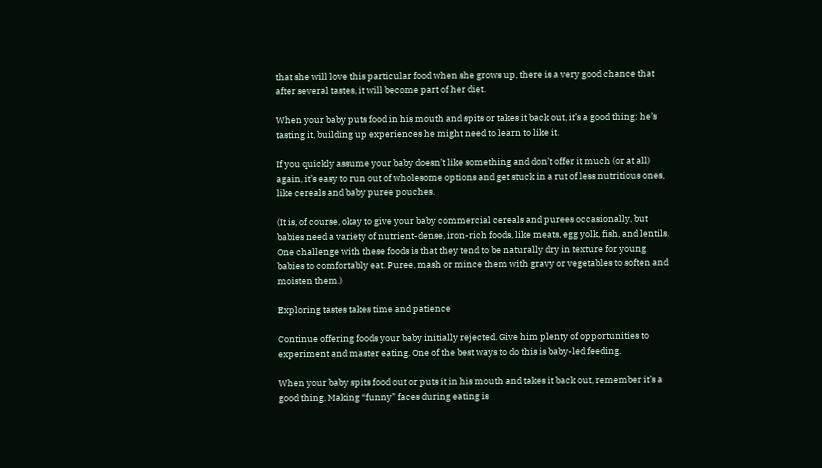that she will love this particular food when she grows up, there is a very good chance that after several tastes, it will become part of her diet.

When your baby puts food in his mouth and spits or takes it back out, it’s a good thing: he’s tasting it, building up experiences he might need to learn to like it.

If you quickly assume your baby doesn’t like something and don’t offer it much (or at all) again, it’s easy to run out of wholesome options and get stuck in a rut of less nutritious ones, like cereals and baby puree pouches.

(It is, of course, okay to give your baby commercial cereals and purees occasionally, but babies need a variety of nutrient-dense, iron-rich foods, like meats, egg yolk, fish, and lentils. One challenge with these foods is that they tend to be naturally dry in texture for young babies to comfortably eat. Puree, mash or mince them with gravy or vegetables to soften and moisten them.)

Exploring tastes takes time and patience

Continue offering foods your baby initially rejected. Give him plenty of opportunities to experiment and master eating. One of the best ways to do this is baby-led feeding.

When your baby spits food out or puts it in his mouth and takes it back out, remember it’s a good thing. Making “funny” faces during eating is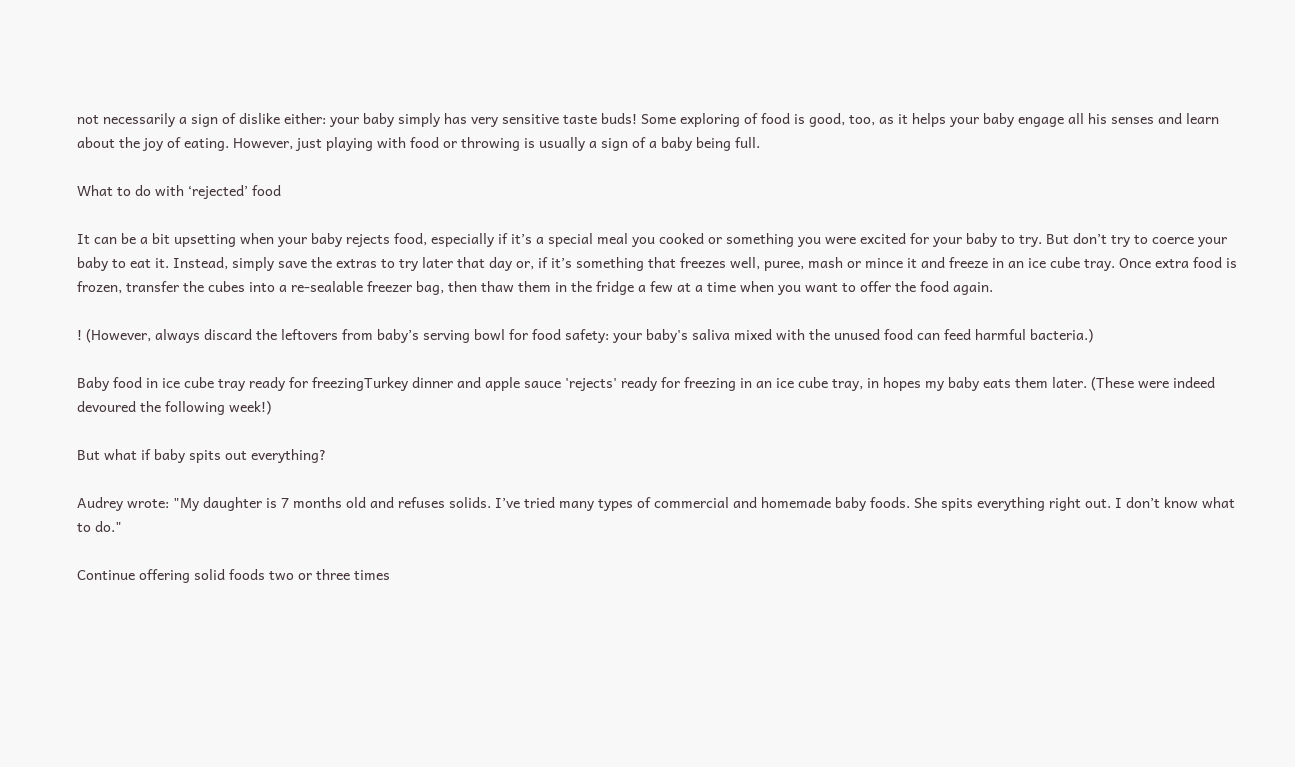not necessarily a sign of dislike either: your baby simply has very sensitive taste buds! Some exploring of food is good, too, as it helps your baby engage all his senses and learn about the joy of eating. However, just playing with food or throwing is usually a sign of a baby being full.

What to do with ‘rejected’ food

It can be a bit upsetting when your baby rejects food, especially if it’s a special meal you cooked or something you were excited for your baby to try. But don’t try to coerce your baby to eat it. Instead, simply save the extras to try later that day or, if it’s something that freezes well, puree, mash or mince it and freeze in an ice cube tray. Once extra food is frozen, transfer the cubes into a re-sealable freezer bag, then thaw them in the fridge a few at a time when you want to offer the food again.

! (However, always discard the leftovers from baby’s serving bowl for food safety: your baby's saliva mixed with the unused food can feed harmful bacteria.)

Baby food in ice cube tray ready for freezingTurkey dinner and apple sauce 'rejects' ready for freezing in an ice cube tray, in hopes my baby eats them later. (These were indeed devoured the following week!)

But what if baby spits out everything?

Audrey wrote: "My daughter is 7 months old and refuses solids. I’ve tried many types of commercial and homemade baby foods. She spits everything right out. I don’t know what to do."

Continue offering solid foods two or three times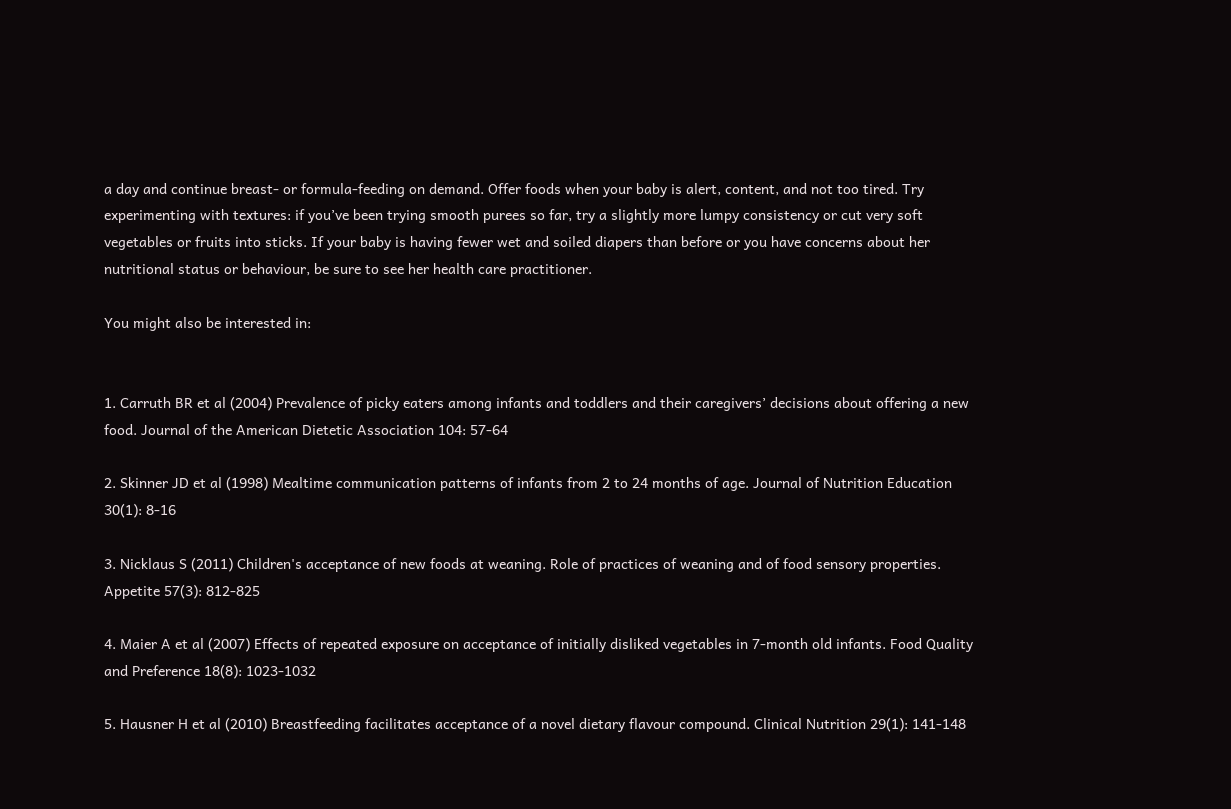a day and continue breast- or formula-feeding on demand. Offer foods when your baby is alert, content, and not too tired. Try experimenting with textures: if you’ve been trying smooth purees so far, try a slightly more lumpy consistency or cut very soft vegetables or fruits into sticks. If your baby is having fewer wet and soiled diapers than before or you have concerns about her nutritional status or behaviour, be sure to see her health care practitioner.

You might also be interested in:


1. Carruth BR et al (2004) Prevalence of picky eaters among infants and toddlers and their caregivers’ decisions about offering a new food. Journal of the American Dietetic Association 104: 57-64

2. Skinner JD et al (1998) Mealtime communication patterns of infants from 2 to 24 months of age. Journal of Nutrition Education 30(1): 8-16

3. Nicklaus S (2011) Children's acceptance of new foods at weaning. Role of practices of weaning and of food sensory properties. Appetite 57(3): 812-825

4. Maier A et al (2007) Effects of repeated exposure on acceptance of initially disliked vegetables in 7-month old infants. Food Quality and Preference 18(8): 1023-1032

5. Hausner H et al (2010) Breastfeeding facilitates acceptance of a novel dietary flavour compound. Clinical Nutrition 29(1): 141-148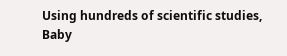Using hundreds of scientific studies, Baby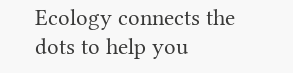Ecology connects the dots to help you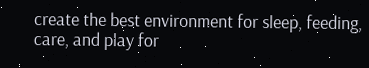create the best environment for sleep, feeding, care, and play for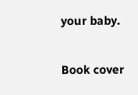your baby.

Book cover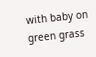with baby on green grass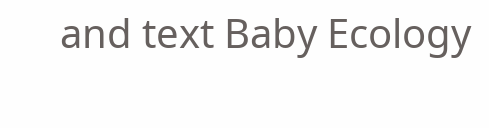and text Baby Ecology